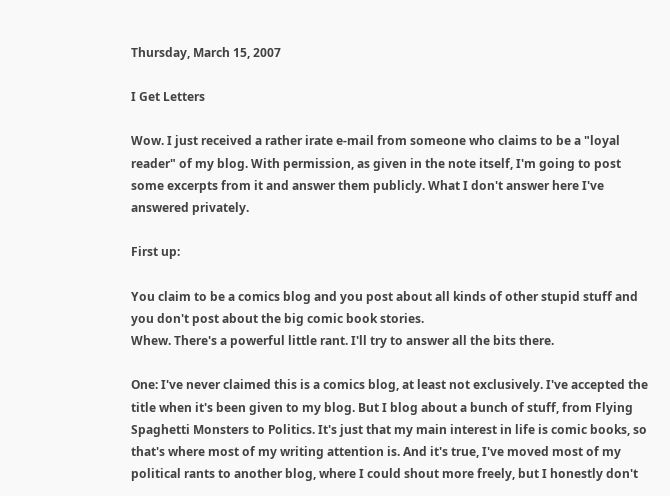Thursday, March 15, 2007

I Get Letters

Wow. I just received a rather irate e-mail from someone who claims to be a "loyal reader" of my blog. With permission, as given in the note itself, I'm going to post some excerpts from it and answer them publicly. What I don't answer here I've answered privately.

First up:

You claim to be a comics blog and you post about all kinds of other stupid stuff and you don't post about the big comic book stories.
Whew. There's a powerful little rant. I'll try to answer all the bits there.

One: I've never claimed this is a comics blog, at least not exclusively. I've accepted the title when it's been given to my blog. But I blog about a bunch of stuff, from Flying Spaghetti Monsters to Politics. It's just that my main interest in life is comic books, so that's where most of my writing attention is. And it's true, I've moved most of my political rants to another blog, where I could shout more freely, but I honestly don't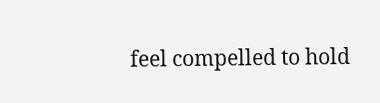feel compelled to hold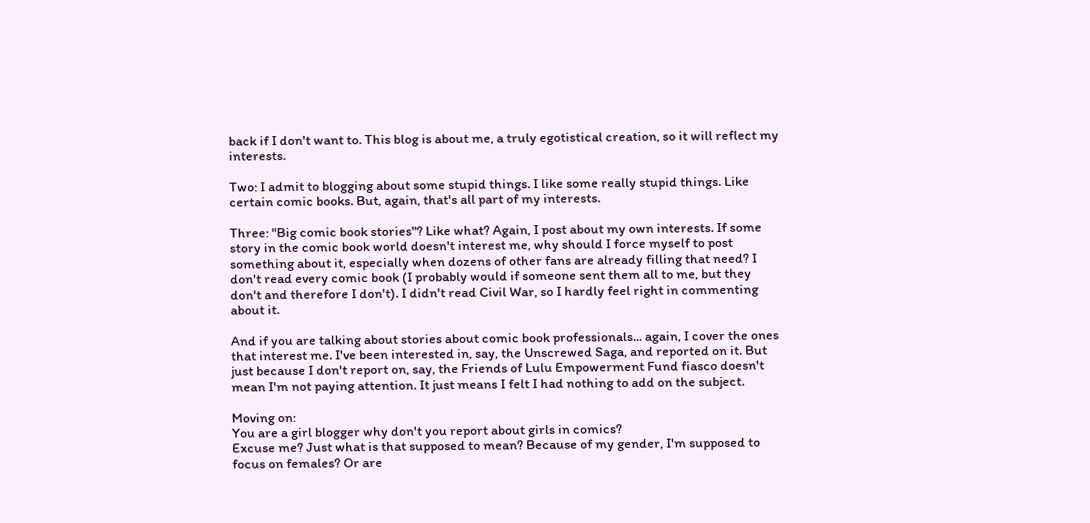back if I don't want to. This blog is about me, a truly egotistical creation, so it will reflect my interests.

Two: I admit to blogging about some stupid things. I like some really stupid things. Like certain comic books. But, again, that's all part of my interests.

Three: "Big comic book stories"? Like what? Again, I post about my own interests. If some story in the comic book world doesn't interest me, why should I force myself to post something about it, especially when dozens of other fans are already filling that need? I don't read every comic book (I probably would if someone sent them all to me, but they don't and therefore I don't). I didn't read Civil War, so I hardly feel right in commenting about it.

And if you are talking about stories about comic book professionals... again, I cover the ones that interest me. I've been interested in, say, the Unscrewed Saga, and reported on it. But just because I don't report on, say, the Friends of Lulu Empowerment Fund fiasco doesn't mean I'm not paying attention. It just means I felt I had nothing to add on the subject.

Moving on:
You are a girl blogger why don't you report about girls in comics?
Excuse me? Just what is that supposed to mean? Because of my gender, I'm supposed to focus on females? Or are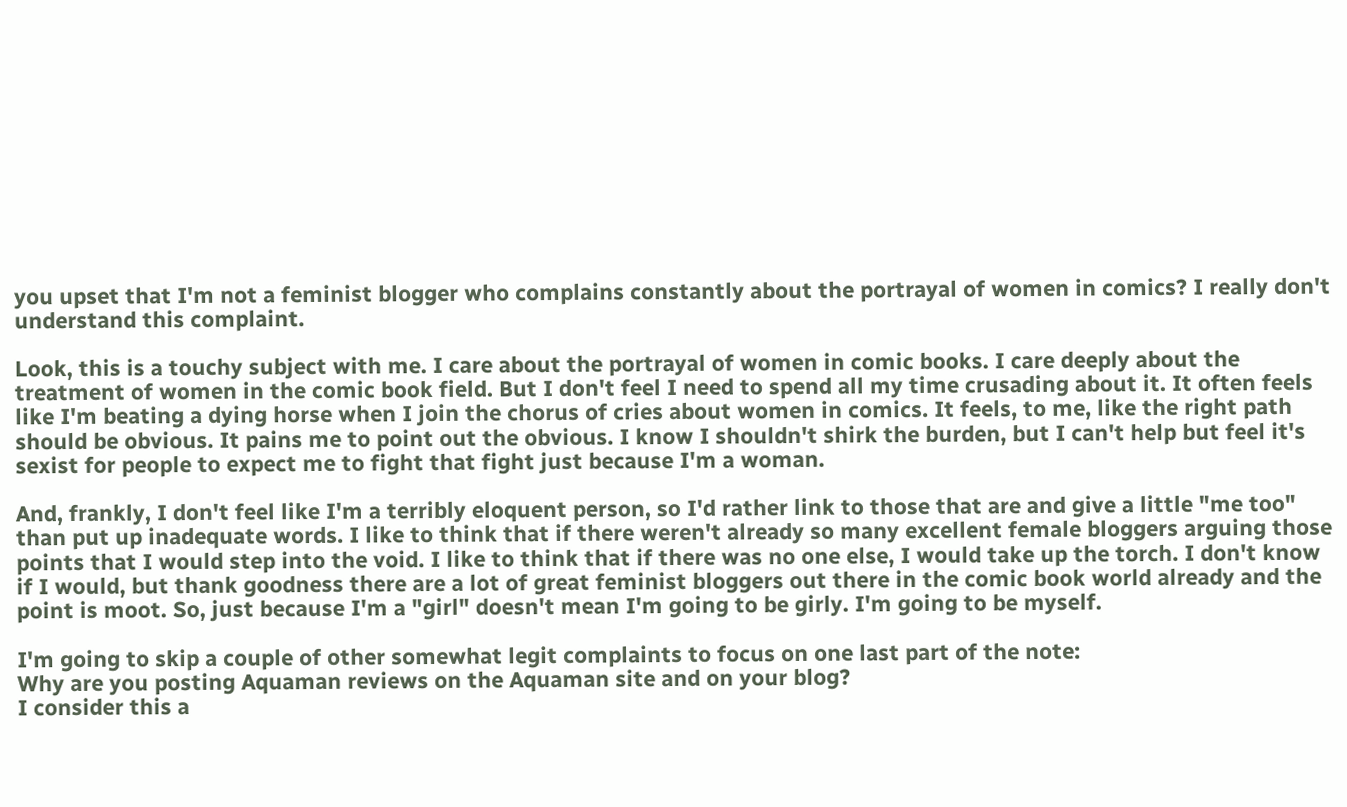you upset that I'm not a feminist blogger who complains constantly about the portrayal of women in comics? I really don't understand this complaint.

Look, this is a touchy subject with me. I care about the portrayal of women in comic books. I care deeply about the treatment of women in the comic book field. But I don't feel I need to spend all my time crusading about it. It often feels like I'm beating a dying horse when I join the chorus of cries about women in comics. It feels, to me, like the right path should be obvious. It pains me to point out the obvious. I know I shouldn't shirk the burden, but I can't help but feel it's sexist for people to expect me to fight that fight just because I'm a woman.

And, frankly, I don't feel like I'm a terribly eloquent person, so I'd rather link to those that are and give a little "me too" than put up inadequate words. I like to think that if there weren't already so many excellent female bloggers arguing those points that I would step into the void. I like to think that if there was no one else, I would take up the torch. I don't know if I would, but thank goodness there are a lot of great feminist bloggers out there in the comic book world already and the point is moot. So, just because I'm a "girl" doesn't mean I'm going to be girly. I'm going to be myself.

I'm going to skip a couple of other somewhat legit complaints to focus on one last part of the note:
Why are you posting Aquaman reviews on the Aquaman site and on your blog?
I consider this a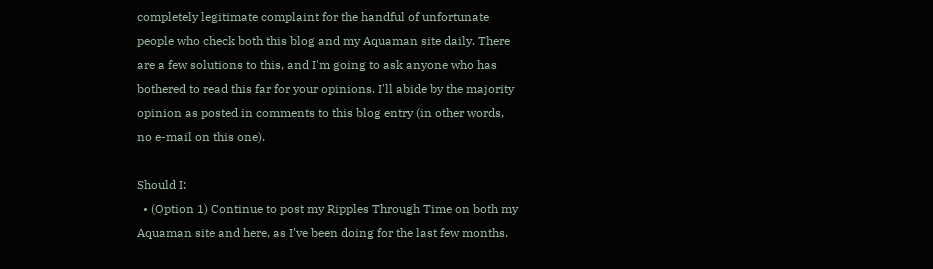completely legitimate complaint for the handful of unfortunate people who check both this blog and my Aquaman site daily. There are a few solutions to this, and I'm going to ask anyone who has bothered to read this far for your opinions. I'll abide by the majority opinion as posted in comments to this blog entry (in other words, no e-mail on this one).

Should I:
  • (Option 1) Continue to post my Ripples Through Time on both my Aquaman site and here, as I've been doing for the last few months.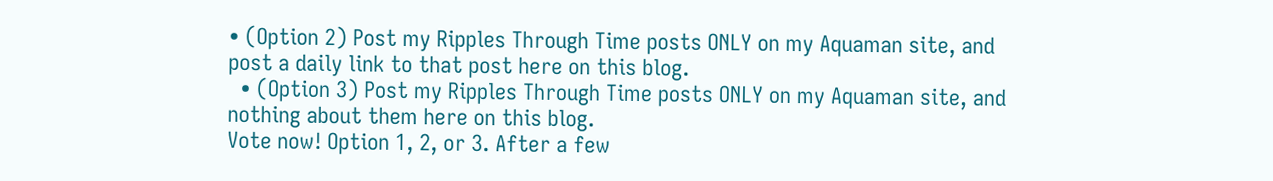• (Option 2) Post my Ripples Through Time posts ONLY on my Aquaman site, and post a daily link to that post here on this blog.
  • (Option 3) Post my Ripples Through Time posts ONLY on my Aquaman site, and nothing about them here on this blog.
Vote now! Option 1, 2, or 3. After a few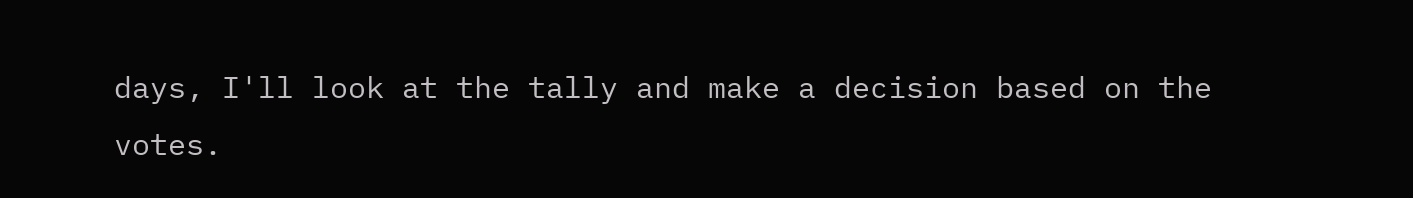days, I'll look at the tally and make a decision based on the votes.